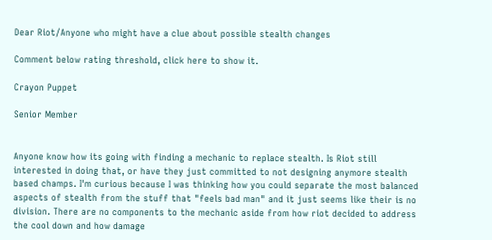Dear Riot/Anyone who might have a clue about possible stealth changes

Comment below rating threshold, click here to show it.

Crayon Puppet

Senior Member


Anyone know how its going with finding a mechanic to replace stealth. Is Riot still interested in doing that, or have they just committed to not designing anymore stealth based champs. I'm curious because I was thinking how you could separate the most balanced aspects of stealth from the stuff that "feels bad man" and it just seems like their is no division. There are no components to the mechanic aside from how riot decided to address the cool down and how damage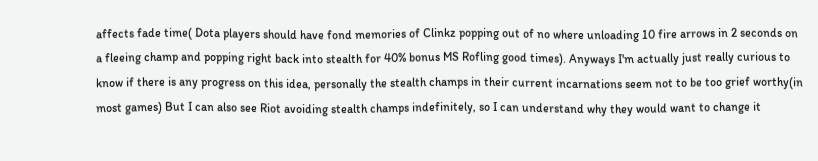affects fade time( Dota players should have fond memories of Clinkz popping out of no where unloading 10 fire arrows in 2 seconds on a fleeing champ and popping right back into stealth for 40% bonus MS Rofling good times). Anyways I'm actually just really curious to know if there is any progress on this idea, personally the stealth champs in their current incarnations seem not to be too grief worthy(in most games) But I can also see Riot avoiding stealth champs indefinitely, so I can understand why they would want to change it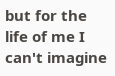but for the life of me I can't imagine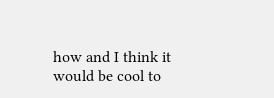how and I think it would be cool to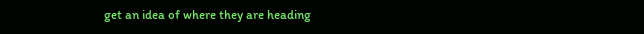get an idea of where they are heading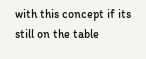with this concept if its still on the table